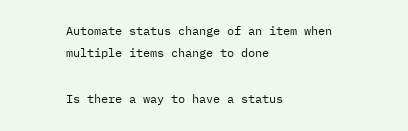Automate status change of an item when multiple items change to done

Is there a way to have a status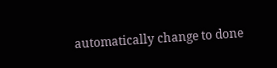automatically change to done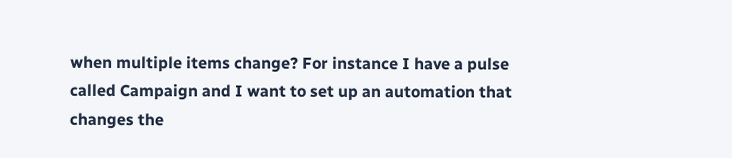when multiple items change? For instance I have a pulse called Campaign and I want to set up an automation that changes the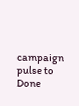campaign pulse to Done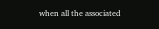when all the associated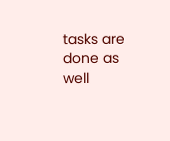tasks are done as well